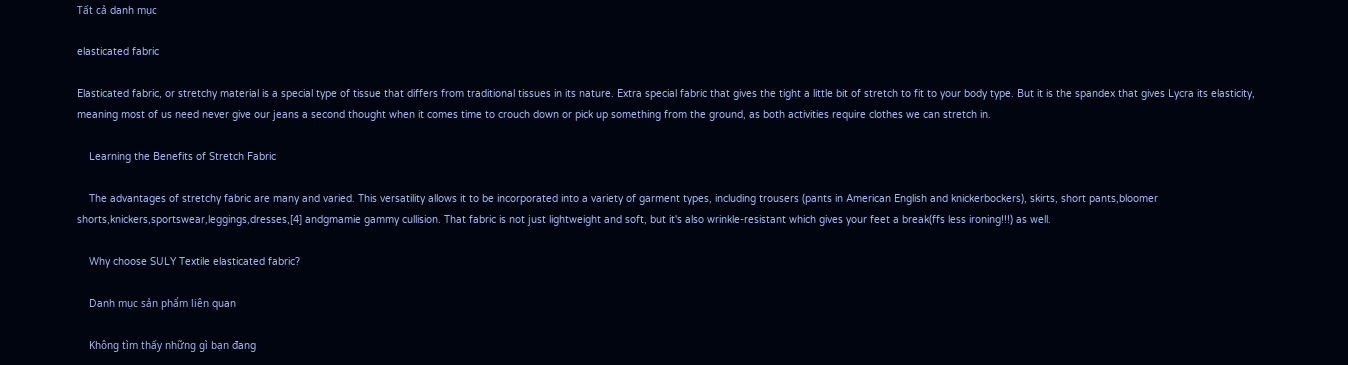Tất cả danh mục

elasticated fabric

Elasticated fabric, or stretchy material is a special type of tissue that differs from traditional tissues in its nature. Extra special fabric that gives the tight a little bit of stretch to fit to your body type. But it is the spandex that gives Lycra its elasticity, meaning most of us need never give our jeans a second thought when it comes time to crouch down or pick up something from the ground, as both activities require clothes we can stretch in.

    Learning the Benefits of Stretch Fabric

    The advantages of stretchy fabric are many and varied. This versatility allows it to be incorporated into a variety of garment types, including trousers (pants in American English and knickerbockers), skirts, short pants,bloomer shorts,knickers,sportswear,leggings,dresses,[4] andgmamie gammy cullision. That fabric is not just lightweight and soft, but it's also wrinkle-resistant which gives your feet a break(ffs less ironing!!!) as well.

    Why choose SULY Textile elasticated fabric?

    Danh mục sản phẩm liên quan

    Không tìm thấy những gì bạn đang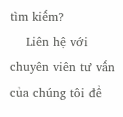tìm kiếm?
    Liên hệ với chuyên viên tư vấn của chúng tôi để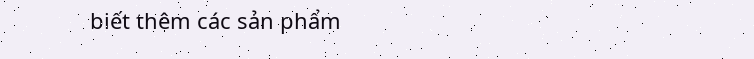biết thêm các sản phẩm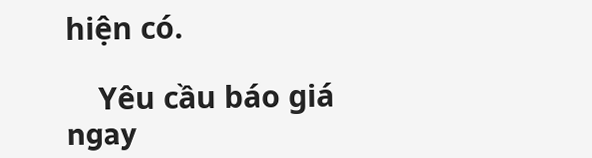hiện có.

    Yêu cầu báo giá ngay